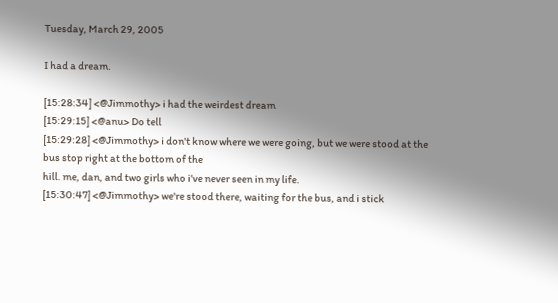Tuesday, March 29, 2005

I had a dream.

[15:28:34] <@Jimmothy> i had the weirdest dream
[15:29:15] <@anu> Do tell
[15:29:28] <@Jimmothy> i don't know where we were going, but we were stood at the bus stop right at the bottom of the
hill. me, dan, and two girls who i've never seen in my life.
[15:30:47] <@Jimmothy> we're stood there, waiting for the bus, and i stick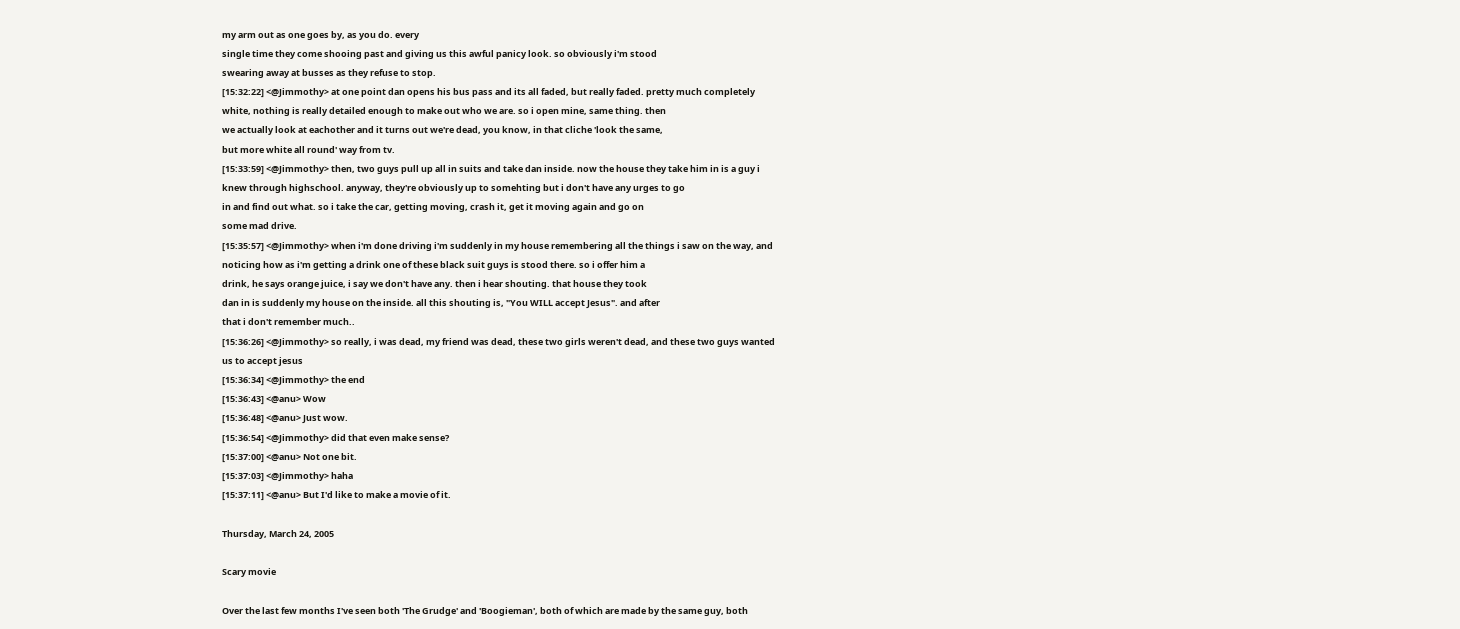my arm out as one goes by, as you do. every
single time they come shooing past and giving us this awful panicy look. so obviously i'm stood
swearing away at busses as they refuse to stop.
[15:32:22] <@Jimmothy> at one point dan opens his bus pass and its all faded, but really faded. pretty much completely
white, nothing is really detailed enough to make out who we are. so i open mine, same thing. then
we actually look at eachother and it turns out we're dead, you know, in that cliche 'look the same,
but more white all round' way from tv.
[15:33:59] <@Jimmothy> then, two guys pull up all in suits and take dan inside. now the house they take him in is a guy i
knew through highschool. anyway, they're obviously up to somehting but i don't have any urges to go
in and find out what. so i take the car, getting moving, crash it, get it moving again and go on
some mad drive.
[15:35:57] <@Jimmothy> when i'm done driving i'm suddenly in my house remembering all the things i saw on the way, and
noticing how as i'm getting a drink one of these black suit guys is stood there. so i offer him a
drink, he says orange juice, i say we don't have any. then i hear shouting. that house they took
dan in is suddenly my house on the inside. all this shouting is, "You WILL accept Jesus". and after
that i don't remember much..
[15:36:26] <@Jimmothy> so really, i was dead, my friend was dead, these two girls weren't dead, and these two guys wanted
us to accept jesus
[15:36:34] <@Jimmothy> the end
[15:36:43] <@anu> Wow
[15:36:48] <@anu> Just wow.
[15:36:54] <@Jimmothy> did that even make sense?
[15:37:00] <@anu> Not one bit.
[15:37:03] <@Jimmothy> haha
[15:37:11] <@anu> But I'd like to make a movie of it.

Thursday, March 24, 2005

Scary movie

Over the last few months I've seen both 'The Grudge' and 'Boogieman', both of which are made by the same guy, both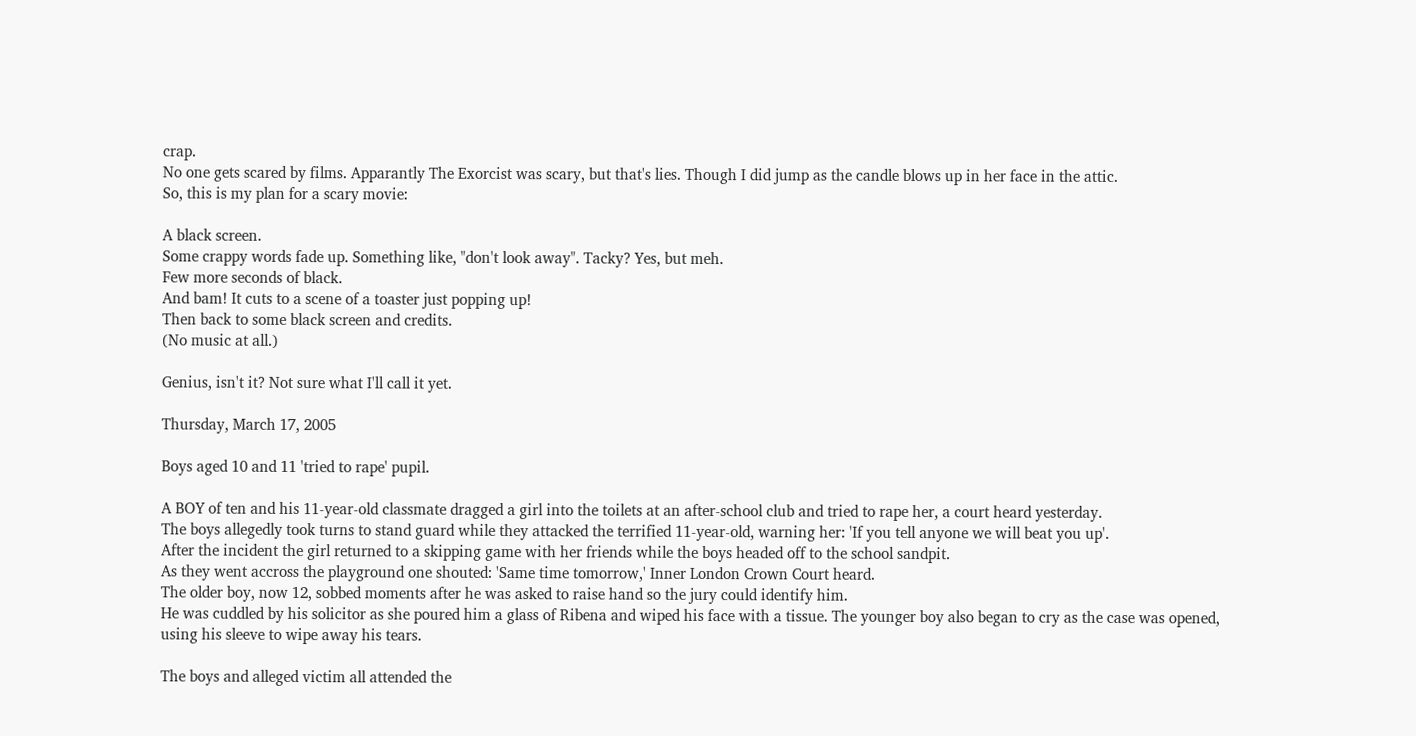crap.
No one gets scared by films. Apparantly The Exorcist was scary, but that's lies. Though I did jump as the candle blows up in her face in the attic.
So, this is my plan for a scary movie:

A black screen.
Some crappy words fade up. Something like, "don't look away". Tacky? Yes, but meh.
Few more seconds of black.
And bam! It cuts to a scene of a toaster just popping up!
Then back to some black screen and credits.
(No music at all.)

Genius, isn't it? Not sure what I'll call it yet.

Thursday, March 17, 2005

Boys aged 10 and 11 'tried to rape' pupil.

A BOY of ten and his 11-year-old classmate dragged a girl into the toilets at an after-school club and tried to rape her, a court heard yesterday.
The boys allegedly took turns to stand guard while they attacked the terrified 11-year-old, warning her: 'If you tell anyone we will beat you up'.
After the incident the girl returned to a skipping game with her friends while the boys headed off to the school sandpit.
As they went accross the playground one shouted: 'Same time tomorrow,' Inner London Crown Court heard.
The older boy, now 12, sobbed moments after he was asked to raise hand so the jury could identify him.
He was cuddled by his solicitor as she poured him a glass of Ribena and wiped his face with a tissue. The younger boy also began to cry as the case was opened, using his sleeve to wipe away his tears.

The boys and alleged victim all attended the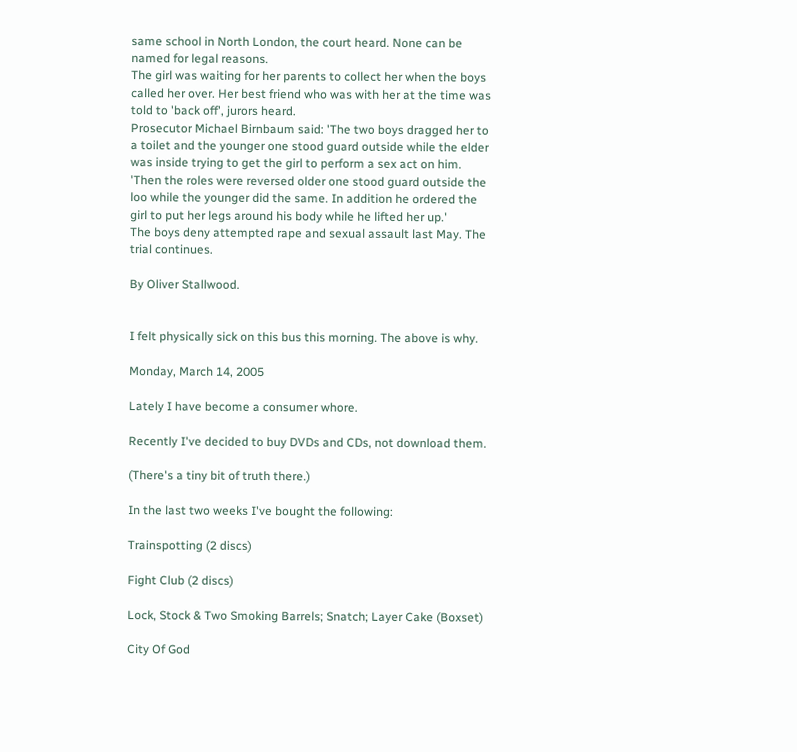same school in North London, the court heard. None can be named for legal reasons.
The girl was waiting for her parents to collect her when the boys called her over. Her best friend who was with her at the time was told to 'back off', jurors heard.
Prosecutor Michael Birnbaum said: 'The two boys dragged her to a toilet and the younger one stood guard outside while the elder was inside trying to get the girl to perform a sex act on him.
'Then the roles were reversed older one stood guard outside the loo while the younger did the same. In addition he ordered the girl to put her legs around his body while he lifted her up.'
The boys deny attempted rape and sexual assault last May. The trial continues.

By Oliver Stallwood.


I felt physically sick on this bus this morning. The above is why.

Monday, March 14, 2005

Lately I have become a consumer whore.

Recently I've decided to buy DVDs and CDs, not download them.

(There's a tiny bit of truth there.)

In the last two weeks I've bought the following:

Trainspotting (2 discs)

Fight Club (2 discs)

Lock, Stock & Two Smoking Barrels; Snatch; Layer Cake (Boxset)

City Of God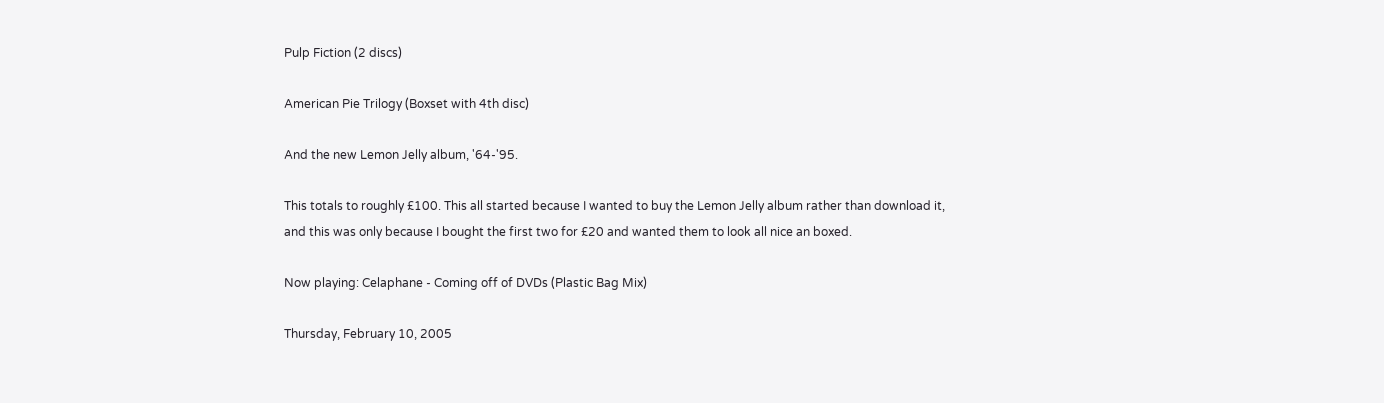Pulp Fiction (2 discs)

American Pie Trilogy (Boxset with 4th disc)

And the new Lemon Jelly album, '64-'95.

This totals to roughly £100. This all started because I wanted to buy the Lemon Jelly album rather than download it, and this was only because I bought the first two for £20 and wanted them to look all nice an boxed.

Now playing: Celaphane - Coming off of DVDs (Plastic Bag Mix)

Thursday, February 10, 2005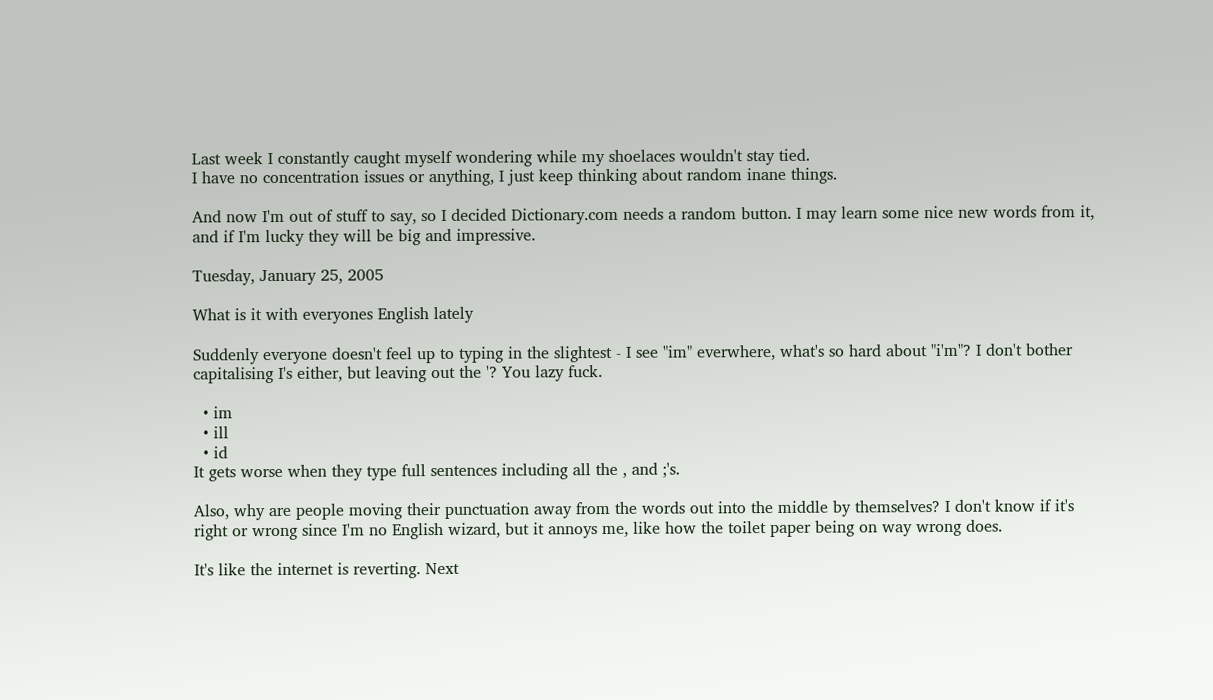Last week I constantly caught myself wondering while my shoelaces wouldn't stay tied.
I have no concentration issues or anything, I just keep thinking about random inane things.

And now I'm out of stuff to say, so I decided Dictionary.com needs a random button. I may learn some nice new words from it, and if I'm lucky they will be big and impressive.

Tuesday, January 25, 2005

What is it with everyones English lately

Suddenly everyone doesn't feel up to typing in the slightest - I see "im" everwhere, what's so hard about "i'm"? I don't bother capitalising I's either, but leaving out the '? You lazy fuck.

  • im
  • ill
  • id
It gets worse when they type full sentences including all the , and ;'s.

Also, why are people moving their punctuation away from the words out into the middle by themselves? I don't know if it's right or wrong since I'm no English wizard, but it annoys me, like how the toilet paper being on way wrong does.

It's like the internet is reverting. Next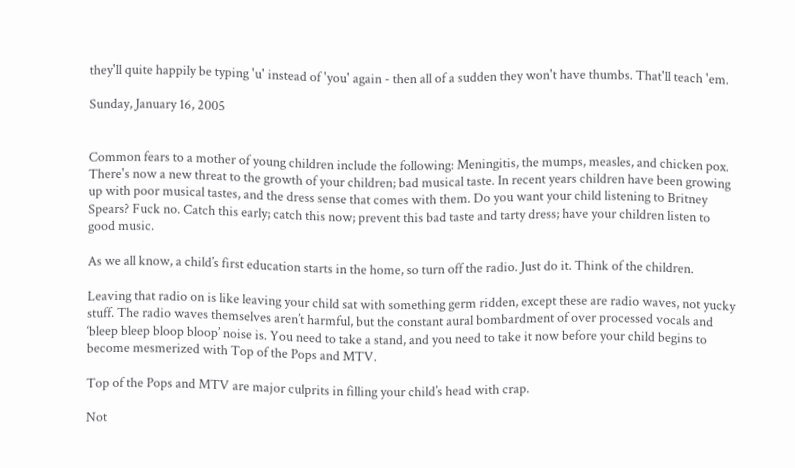they'll quite happily be typing 'u' instead of 'you' again - then all of a sudden they won't have thumbs. That'll teach 'em.

Sunday, January 16, 2005


Common fears to a mother of young children include the following: Meningitis, the mumps, measles, and chicken pox. There's now a new threat to the growth of your children; bad musical taste. In recent years children have been growing up with poor musical tastes, and the dress sense that comes with them. Do you want your child listening to Britney Spears? Fuck no. Catch this early; catch this now; prevent this bad taste and tarty dress; have your children listen to good music.

As we all know, a child’s first education starts in the home, so turn off the radio. Just do it. Think of the children.

Leaving that radio on is like leaving your child sat with something germ ridden, except these are radio waves, not yucky stuff. The radio waves themselves aren’t harmful, but the constant aural bombardment of over processed vocals and ‘bleep bleep bloop bloop’ noise is. You need to take a stand, and you need to take it now before your child begins to become mesmerized with Top of the Pops and MTV.

Top of the Pops and MTV are major culprits in filling your child’s head with crap.

Not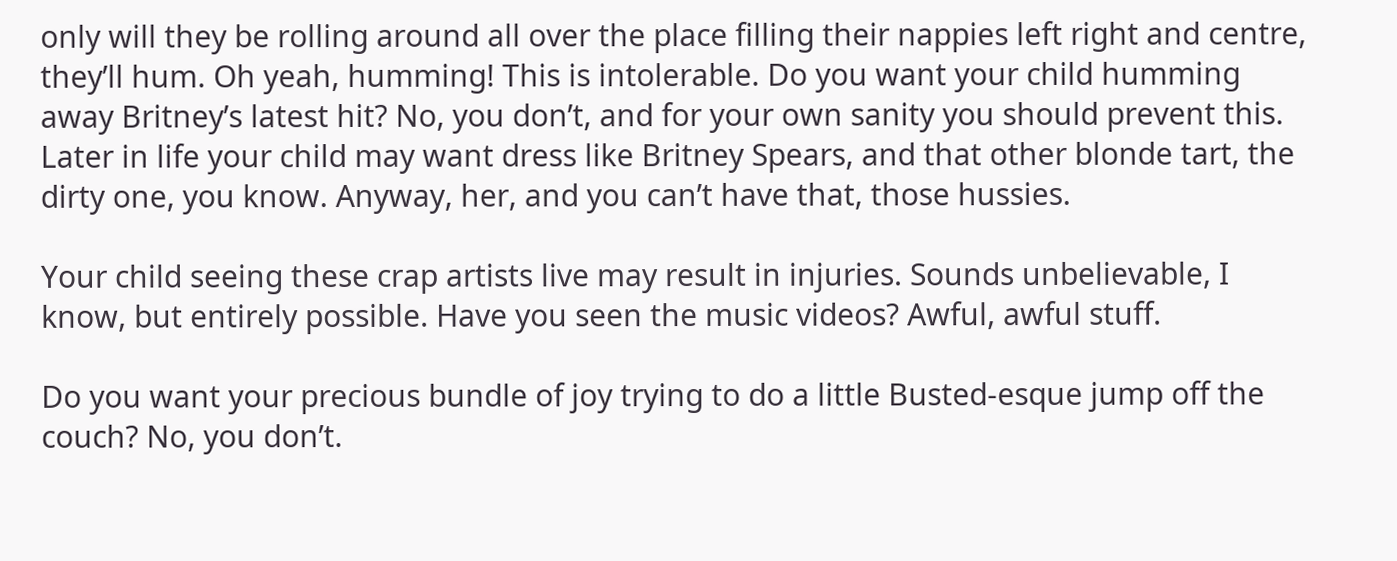only will they be rolling around all over the place filling their nappies left right and centre, they’ll hum. Oh yeah, humming! This is intolerable. Do you want your child humming away Britney’s latest hit? No, you don’t, and for your own sanity you should prevent this. Later in life your child may want dress like Britney Spears, and that other blonde tart, the dirty one, you know. Anyway, her, and you can’t have that, those hussies.

Your child seeing these crap artists live may result in injuries. Sounds unbelievable, I know, but entirely possible. Have you seen the music videos? Awful, awful stuff.

Do you want your precious bundle of joy trying to do a little Busted-esque jump off the couch? No, you don’t.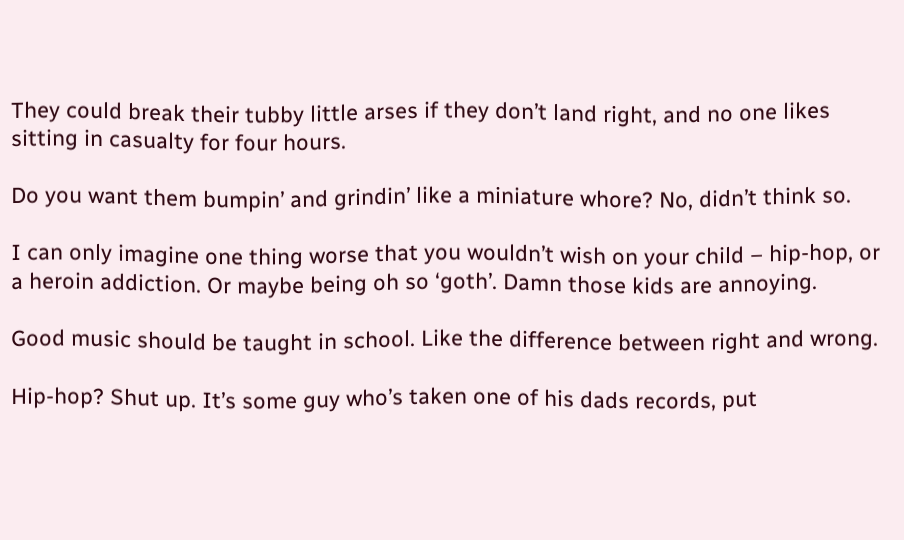They could break their tubby little arses if they don’t land right, and no one likes sitting in casualty for four hours.

Do you want them bumpin’ and grindin’ like a miniature whore? No, didn’t think so.

I can only imagine one thing worse that you wouldn’t wish on your child – hip-hop, or a heroin addiction. Or maybe being oh so ‘goth’. Damn those kids are annoying.

Good music should be taught in school. Like the difference between right and wrong.

Hip-hop? Shut up. It’s some guy who’s taken one of his dads records, put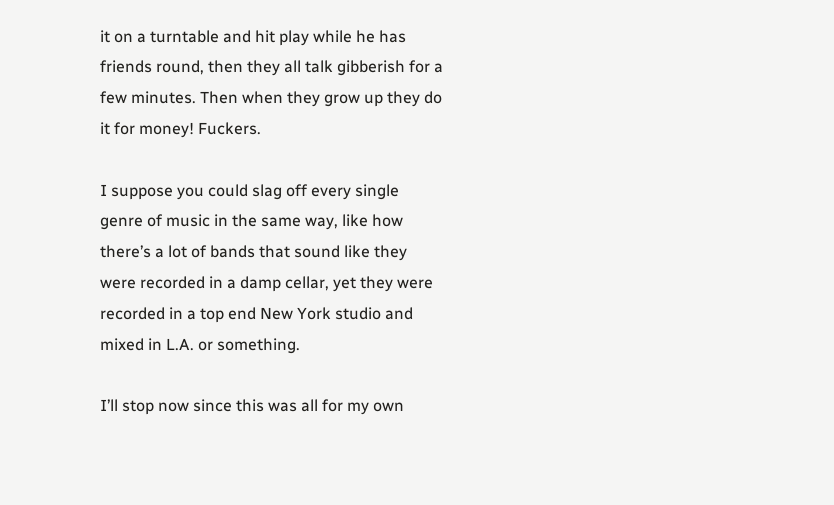it on a turntable and hit play while he has friends round, then they all talk gibberish for a few minutes. Then when they grow up they do it for money! Fuckers.

I suppose you could slag off every single genre of music in the same way, like how there’s a lot of bands that sound like they were recorded in a damp cellar, yet they were recorded in a top end New York studio and mixed in L.A. or something.

I’ll stop now since this was all for my own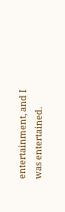entertainment, and I was entertained.